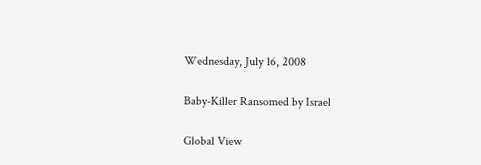Wednesday, July 16, 2008

Baby-Killer Ransomed by Israel

Global View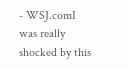- WSJ.comI was really shocked by this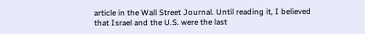article in the Wall Street Journal. Until reading it, I believed that Israel and the U.S. were the last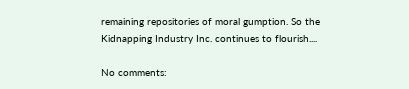remaining repositories of moral gumption. So the Kidnapping Industry Inc. continues to flourish....

No comments: